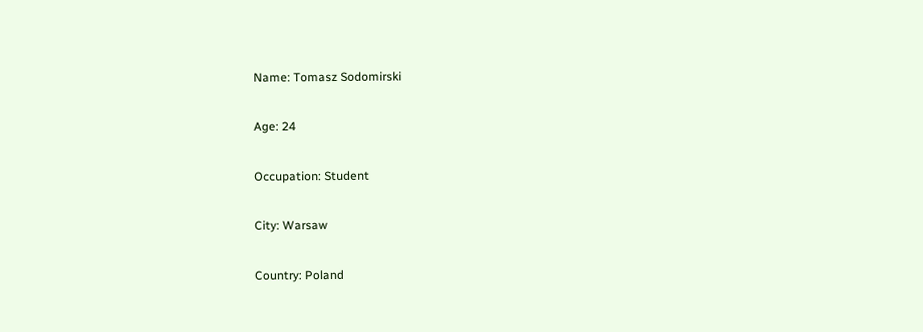Name: Tomasz Sodomirski

Age: 24

Occupation: Student

City: Warsaw

Country: Poland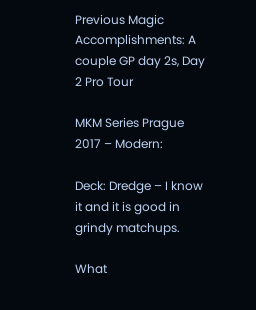Previous Magic Accomplishments: A couple GP day 2s, Day 2 Pro Tour

MKM Series Prague 2017 – Modern:

Deck: Dredge – I know it and it is good in grindy matchups.

What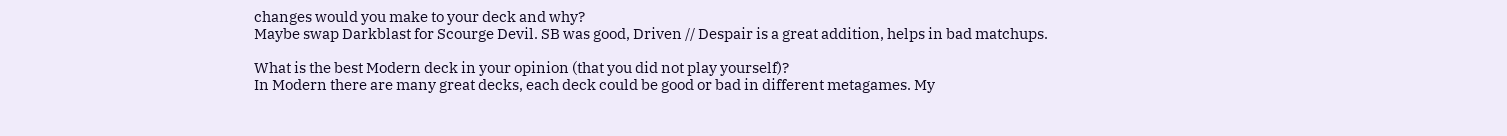changes would you make to your deck and why?
Maybe swap Darkblast for Scourge Devil. SB was good, Driven // Despair is a great addition, helps in bad matchups.

What is the best Modern deck in your opinion (that you did not play yourself)?
In Modern there are many great decks, each deck could be good or bad in different metagames. My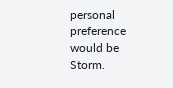personal preference would be Storm.